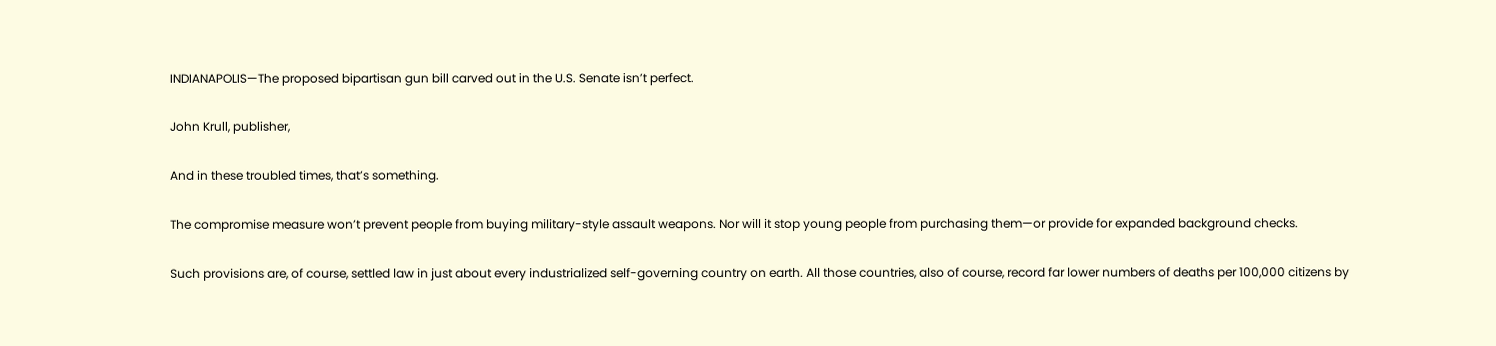INDIANAPOLIS—The proposed bipartisan gun bill carved out in the U.S. Senate isn’t perfect.

John Krull, publisher,

And in these troubled times, that’s something.

The compromise measure won’t prevent people from buying military-style assault weapons. Nor will it stop young people from purchasing them—or provide for expanded background checks.

Such provisions are, of course, settled law in just about every industrialized self-governing country on earth. All those countries, also of course, record far lower numbers of deaths per 100,000 citizens by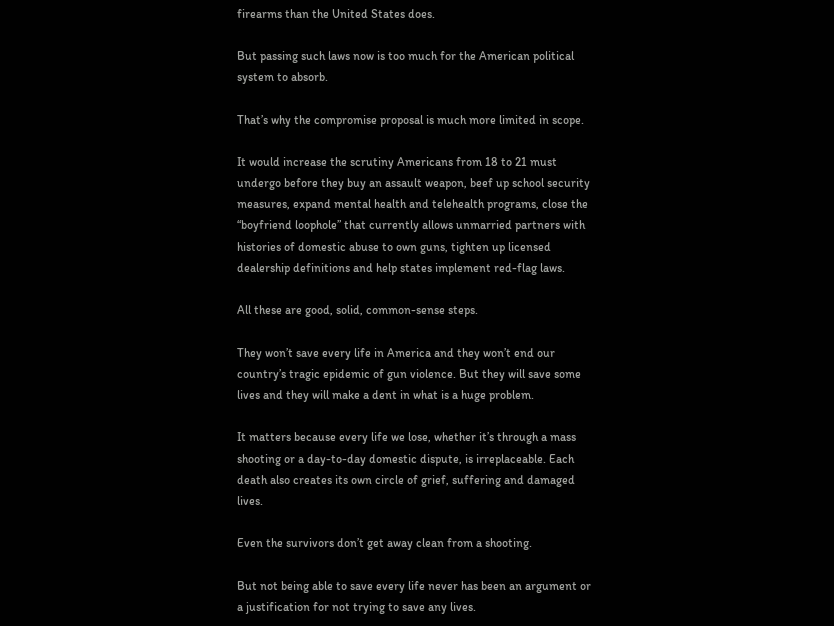firearms than the United States does.

But passing such laws now is too much for the American political system to absorb.

That’s why the compromise proposal is much more limited in scope.

It would increase the scrutiny Americans from 18 to 21 must undergo before they buy an assault weapon, beef up school security measures, expand mental health and telehealth programs, close the “boyfriend loophole” that currently allows unmarried partners with histories of domestic abuse to own guns, tighten up licensed dealership definitions and help states implement red-flag laws.

All these are good, solid, common-sense steps.

They won’t save every life in America and they won’t end our country’s tragic epidemic of gun violence. But they will save some lives and they will make a dent in what is a huge problem.

It matters because every life we lose, whether it’s through a mass shooting or a day-to-day domestic dispute, is irreplaceable. Each death also creates its own circle of grief, suffering and damaged lives.

Even the survivors don’t get away clean from a shooting.

But not being able to save every life never has been an argument or a justification for not trying to save any lives.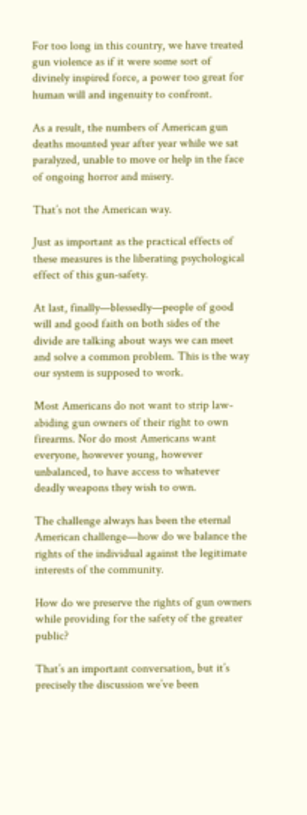For too long in this country, we have treated gun violence as if it were some sort of divinely inspired force, a power too great for human will and ingenuity to confront.

As a result, the numbers of American gun deaths mounted year after year while we sat paralyzed, unable to move or help in the face of ongoing horror and misery.

That’s not the American way.

Just as important as the practical effects of these measures is the liberating psychological effect of this gun-safety.

At last, finally—blessedly—people of good will and good faith on both sides of the divide are talking about ways we can meet and solve a common problem. This is the way our system is supposed to work.

Most Americans do not want to strip law-abiding gun owners of their right to own firearms. Nor do most Americans want everyone, however young, however unbalanced, to have access to whatever deadly weapons they wish to own.

The challenge always has been the eternal American challenge—how do we balance the rights of the individual against the legitimate interests of the community.

How do we preserve the rights of gun owners while providing for the safety of the greater public?

That’s an important conversation, but it’s precisely the discussion we’ve been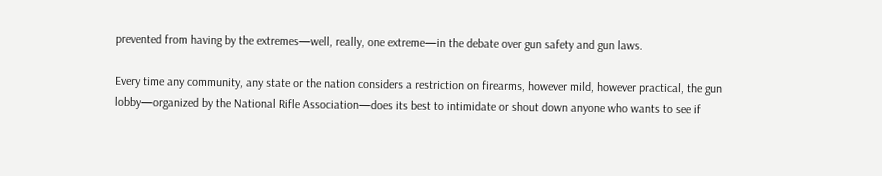prevented from having by the extremes—well, really, one extreme—in the debate over gun safety and gun laws.

Every time any community, any state or the nation considers a restriction on firearms, however mild, however practical, the gun lobby—organized by the National Rifle Association—does its best to intimidate or shout down anyone who wants to see if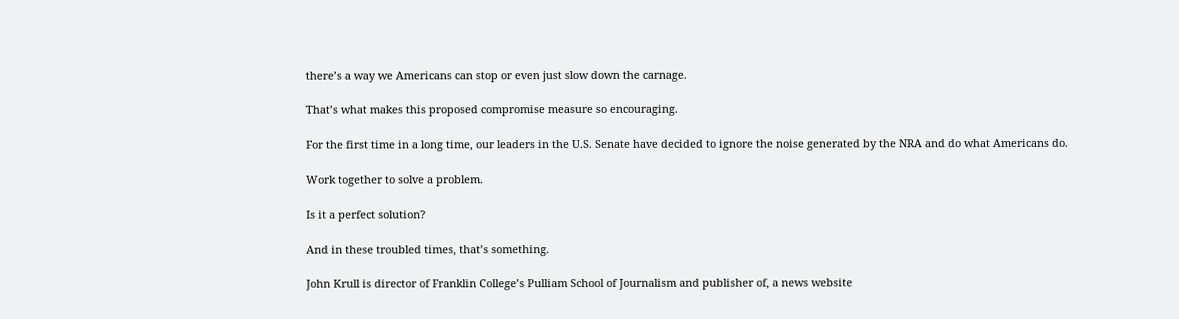there’s a way we Americans can stop or even just slow down the carnage.

That’s what makes this proposed compromise measure so encouraging.

For the first time in a long time, our leaders in the U.S. Senate have decided to ignore the noise generated by the NRA and do what Americans do.

Work together to solve a problem.

Is it a perfect solution?

And in these troubled times, that’s something.

John Krull is director of Franklin College’s Pulliam School of Journalism and publisher of, a news website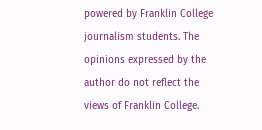powered by Franklin College journalism students. The opinions expressed by the author do not reflect the views of Franklin College.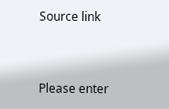Source link


Please enter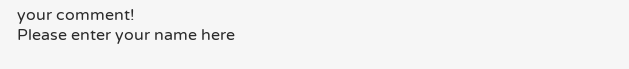your comment!
Please enter your name here